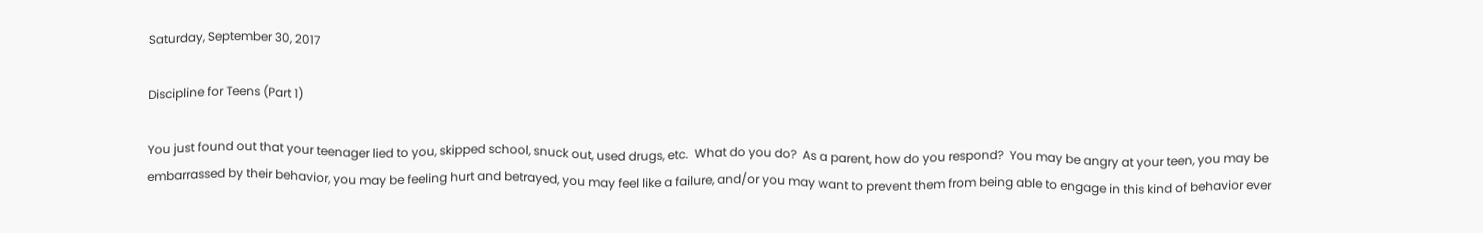Saturday, September 30, 2017

Discipline for Teens (Part 1)

You just found out that your teenager lied to you, skipped school, snuck out, used drugs, etc.  What do you do?  As a parent, how do you respond?  You may be angry at your teen, you may be embarrassed by their behavior, you may be feeling hurt and betrayed, you may feel like a failure, and/or you may want to prevent them from being able to engage in this kind of behavior ever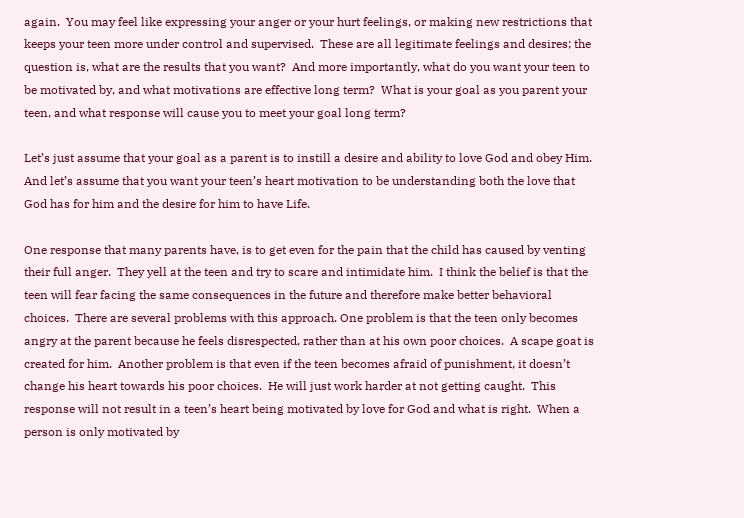again.  You may feel like expressing your anger or your hurt feelings, or making new restrictions that keeps your teen more under control and supervised.  These are all legitimate feelings and desires; the question is, what are the results that you want?  And more importantly, what do you want your teen to be motivated by, and what motivations are effective long term?  What is your goal as you parent your teen, and what response will cause you to meet your goal long term?

Let’s just assume that your goal as a parent is to instill a desire and ability to love God and obey Him.  And let’s assume that you want your teen’s heart motivation to be understanding both the love that God has for him and the desire for him to have Life.

One response that many parents have, is to get even for the pain that the child has caused by venting their full anger.  They yell at the teen and try to scare and intimidate him.  I think the belief is that the teen will fear facing the same consequences in the future and therefore make better behavioral choices.  There are several problems with this approach. One problem is that the teen only becomes angry at the parent because he feels disrespected, rather than at his own poor choices.  A scape goat is created for him.  Another problem is that even if the teen becomes afraid of punishment, it doesn’t change his heart towards his poor choices.  He will just work harder at not getting caught.  This response will not result in a teen’s heart being motivated by love for God and what is right.  When a person is only motivated by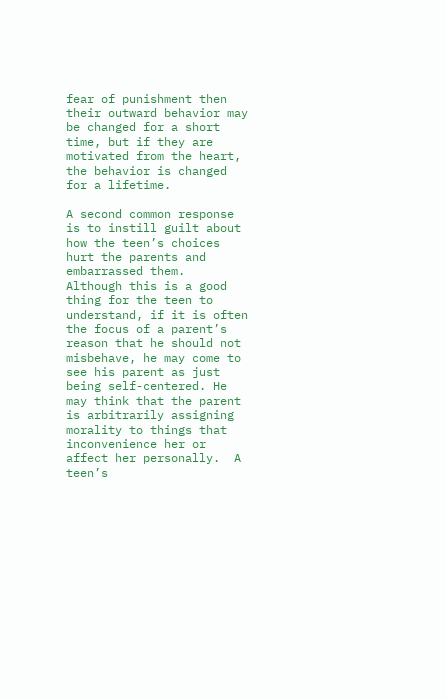fear of punishment then their outward behavior may be changed for a short time, but if they are motivated from the heart, the behavior is changed for a lifetime.

A second common response is to instill guilt about how the teen’s choices hurt the parents and embarrassed them.  Although this is a good thing for the teen to understand, if it is often the focus of a parent’s reason that he should not misbehave, he may come to see his parent as just being self-centered. He may think that the parent is arbitrarily assigning morality to things that inconvenience her or affect her personally.  A teen’s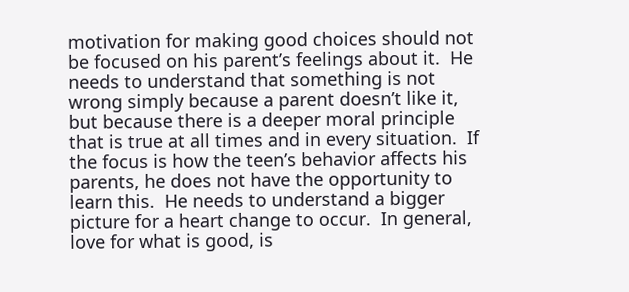motivation for making good choices should not be focused on his parent’s feelings about it.  He needs to understand that something is not wrong simply because a parent doesn’t like it, but because there is a deeper moral principle that is true at all times and in every situation.  If the focus is how the teen’s behavior affects his parents, he does not have the opportunity to learn this.  He needs to understand a bigger picture for a heart change to occur.  In general, love for what is good, is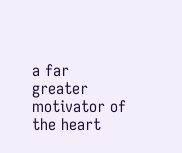a far greater motivator of the heart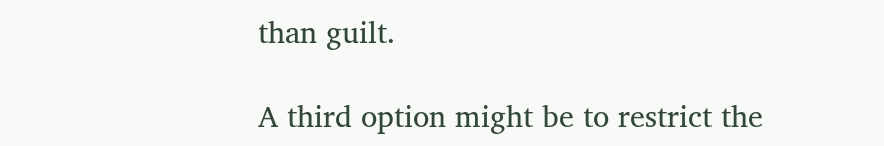than guilt.

A third option might be to restrict the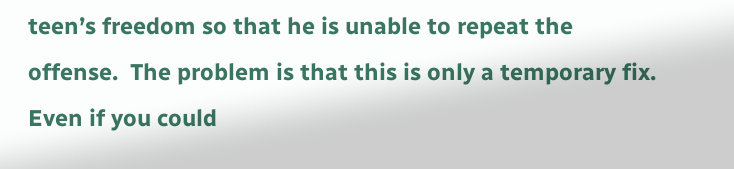teen’s freedom so that he is unable to repeat the offense.  The problem is that this is only a temporary fix.  Even if you could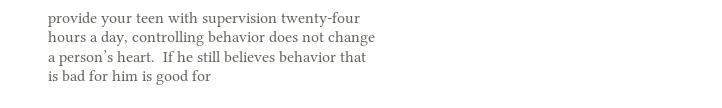provide your teen with supervision twenty-four hours a day, controlling behavior does not change a person’s heart.  If he still believes behavior that is bad for him is good for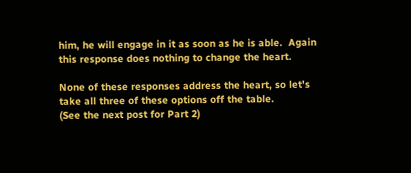him, he will engage in it as soon as he is able.  Again this response does nothing to change the heart.

None of these responses address the heart, so let's take all three of these options off the table.
(See the next post for Part 2)